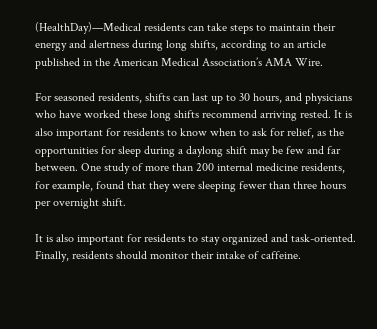(HealthDay)—Medical residents can take steps to maintain their energy and alertness during long shifts, according to an article published in the American Medical Association’s AMA Wire.

For seasoned residents, shifts can last up to 30 hours, and physicians who have worked these long shifts recommend arriving rested. It is also important for residents to know when to ask for relief, as the opportunities for sleep during a daylong shift may be few and far between. One study of more than 200 internal medicine residents, for example, found that they were sleeping fewer than three hours per overnight shift.

It is also important for residents to stay organized and task-oriented. Finally, residents should monitor their intake of caffeine.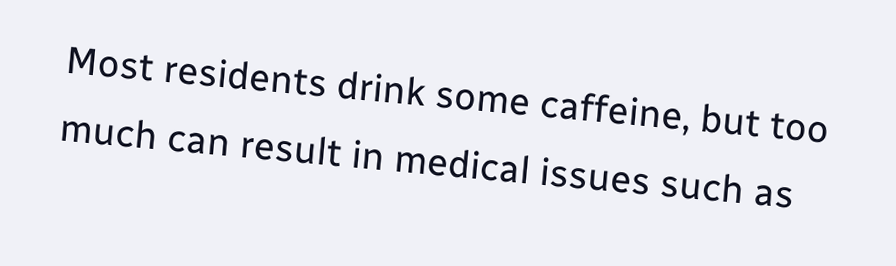Most residents drink some caffeine, but too much can result in medical issues such as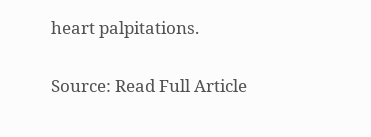heart palpitations.

Source: Read Full Article